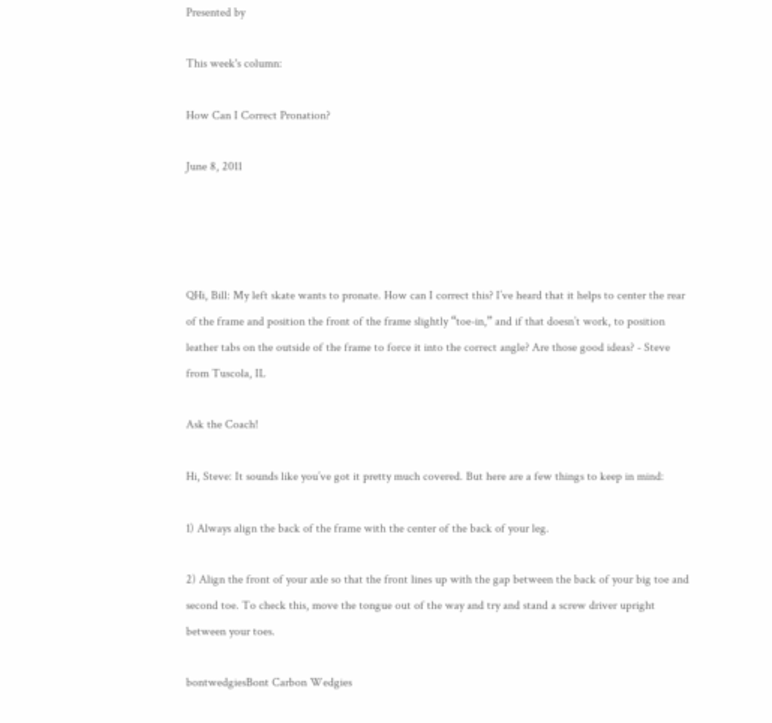Presented by

This week's column:

How Can I Correct Pronation?

June 8, 2011




QHi, Bill: My left skate wants to pronate. How can I correct this? I’ve heard that it helps to center the rear of the frame and position the front of the frame slightly “toe-in,” and if that doesn’t work, to position leather tabs on the outside of the frame to force it into the correct angle? Are those good ideas? - Steve from Tuscola, IL

Ask the Coach!

Hi, Steve: It sounds like you’ve got it pretty much covered. But here are a few things to keep in mind:

1) Always align the back of the frame with the center of the back of your leg.

2) Align the front of your axle so that the front lines up with the gap between the back of your big toe and second toe. To check this, move the tongue out of the way and try and stand a screw driver upright between your toes.

bontwedgiesBont Carbon Wedgies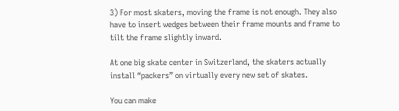3) For most skaters, moving the frame is not enough. They also have to insert wedges between their frame mounts and frame to tilt the frame slightly inward.

At one big skate center in Switzerland, the skaters actually install “packers” on virtually every new set of skates.

You can make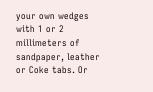your own wedges with 1 or 2 millimeters of sandpaper, leather or Coke tabs. Or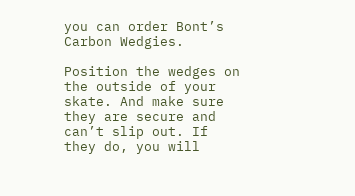you can order Bont’s Carbon Wedgies.

Position the wedges on the outside of your skate. And make sure they are secure and can’t slip out. If they do, you will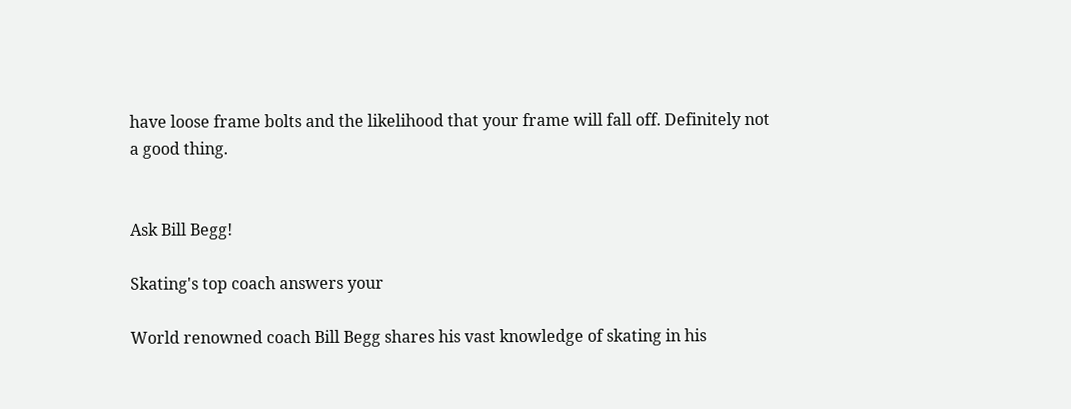have loose frame bolts and the likelihood that your frame will fall off. Definitely not a good thing.


Ask Bill Begg!

Skating's top coach answers your

World renowned coach Bill Begg shares his vast knowledge of skating in his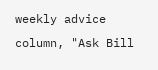weekly advice column, "Ask Bill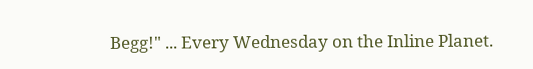Begg!" ... Every Wednesday on the Inline Planet.